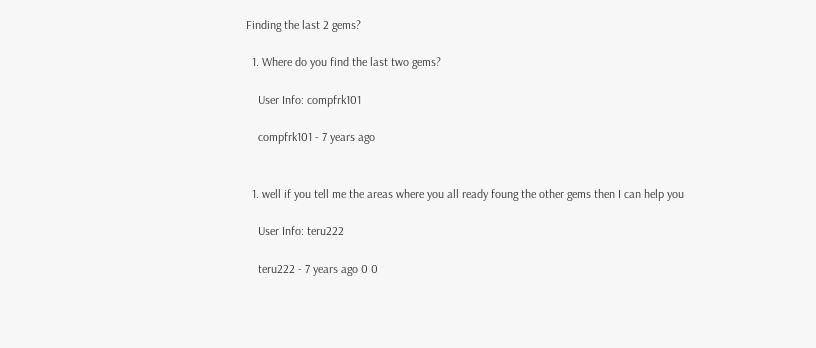Finding the last 2 gems?

  1. Where do you find the last two gems?

    User Info: compfrk101

    compfrk101 - 7 years ago


  1. well if you tell me the areas where you all ready foung the other gems then I can help you

    User Info: teru222

    teru222 - 7 years ago 0 0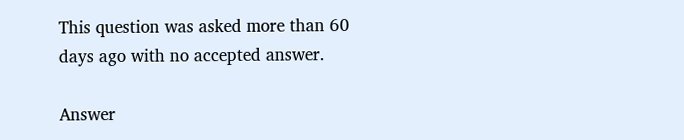This question was asked more than 60 days ago with no accepted answer.

Answer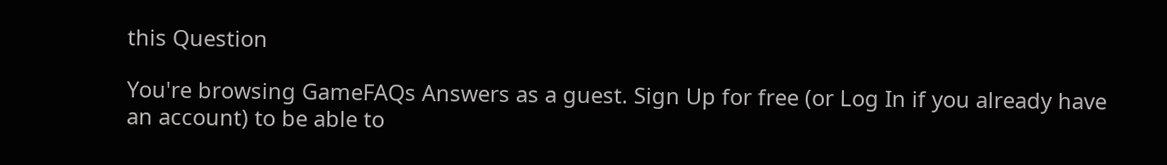this Question

You're browsing GameFAQs Answers as a guest. Sign Up for free (or Log In if you already have an account) to be able to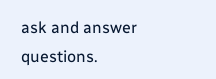ask and answer questions.